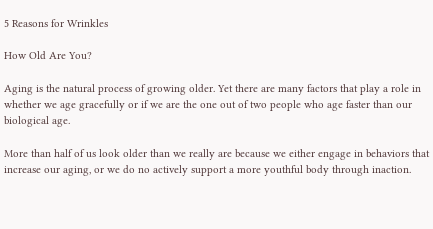5 Reasons for Wrinkles

How Old Are You?

Aging is the natural process of growing older. Yet there are many factors that play a role in whether we age gracefully or if we are the one out of two people who age faster than our biological age.

More than half of us look older than we really are because we either engage in behaviors that increase our aging, or we do no actively support a more youthful body through inaction.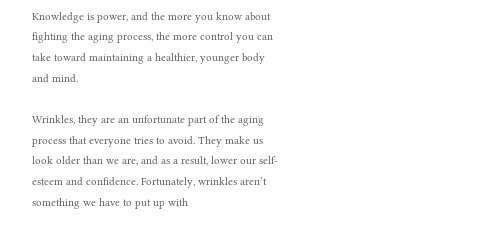Knowledge is power, and the more you know about fighting the aging process, the more control you can take toward maintaining a healthier, younger body and mind.

Wrinkles, they are an unfortunate part of the aging process that everyone tries to avoid. They make us look older than we are, and as a result, lower our self-esteem and confidence. Fortunately, wrinkles aren’t something we have to put up with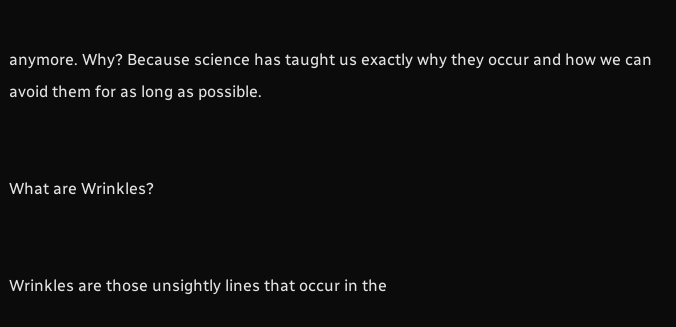anymore. Why? Because science has taught us exactly why they occur and how we can avoid them for as long as possible.


What are Wrinkles?


Wrinkles are those unsightly lines that occur in the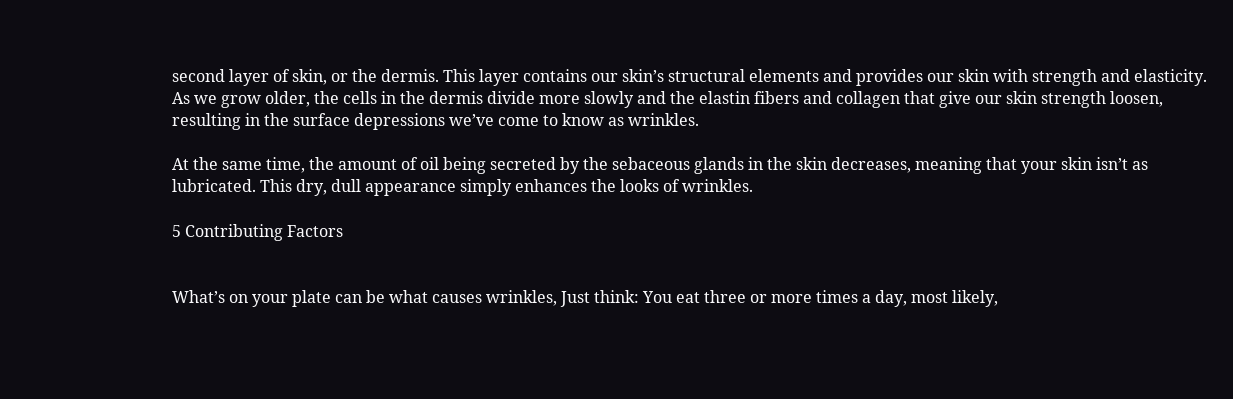second layer of skin, or the dermis. This layer contains our skin’s structural elements and provides our skin with strength and elasticity. As we grow older, the cells in the dermis divide more slowly and the elastin fibers and collagen that give our skin strength loosen, resulting in the surface depressions we’ve come to know as wrinkles.

At the same time, the amount of oil being secreted by the sebaceous glands in the skin decreases, meaning that your skin isn’t as lubricated. This dry, dull appearance simply enhances the looks of wrinkles.

5 Contributing Factors


What’s on your plate can be what causes wrinkles, Just think: You eat three or more times a day, most likely,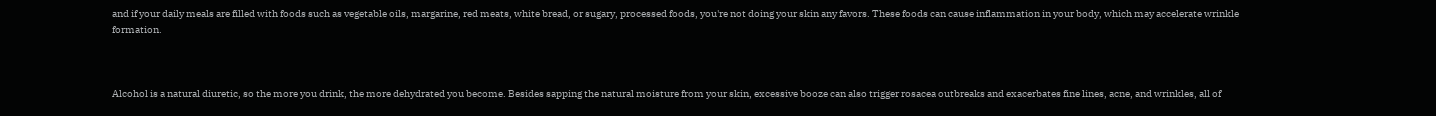and if your daily meals are filled with foods such as vegetable oils, margarine, red meats, white bread, or sugary, processed foods, you're not doing your skin any favors. These foods can cause inflammation in your body, which may accelerate wrinkle formation.



Alcohol is a natural diuretic, so the more you drink, the more dehydrated you become. Besides sapping the natural moisture from your skin, excessive booze can also trigger rosacea outbreaks and exacerbates fine lines, acne, and wrinkles, all of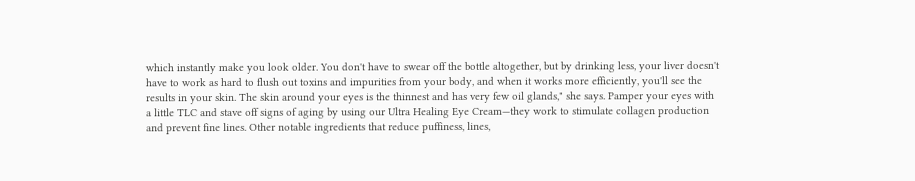which instantly make you look older. You don't have to swear off the bottle altogether, but by drinking less, your liver doesn't have to work as hard to flush out toxins and impurities from your body, and when it works more efficiently, you'll see the results in your skin. The skin around your eyes is the thinnest and has very few oil glands," she says. Pamper your eyes with a little TLC and stave off signs of aging by using our Ultra Healing Eye Cream—they work to stimulate collagen production and prevent fine lines. Other notable ingredients that reduce puffiness, lines,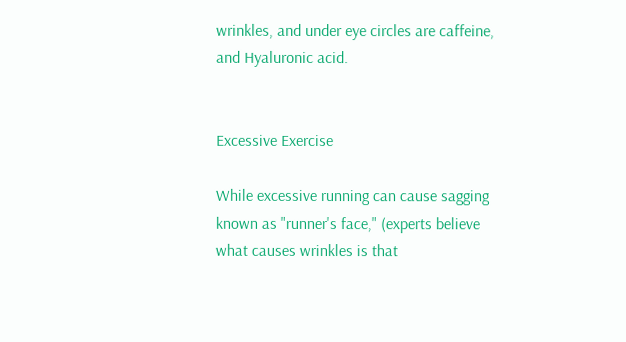wrinkles, and under eye circles are caffeine, and Hyaluronic acid.


Excessive Exercise

While excessive running can cause sagging known as "runner's face," (experts believe what causes wrinkles is that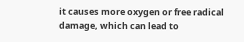it causes more oxygen or free radical damage, which can lead to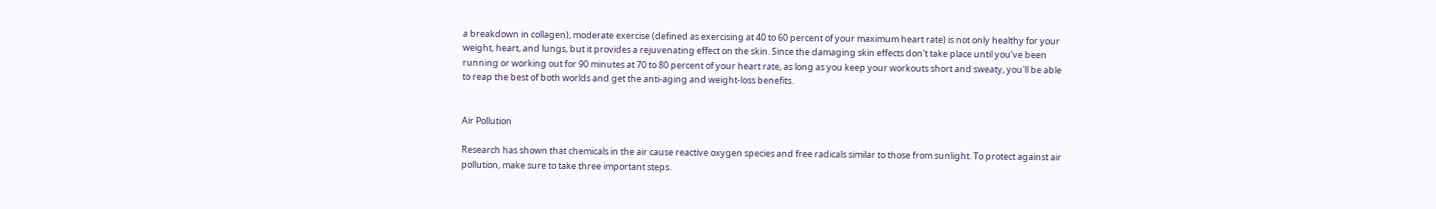a breakdown in collagen), moderate exercise (defined as exercising at 40 to 60 percent of your maximum heart rate) is not only healthy for your weight, heart, and lungs, but it provides a rejuvenating effect on the skin. Since the damaging skin effects don't take place until you've been running or working out for 90 minutes at 70 to 80 percent of your heart rate, as long as you keep your workouts short and sweaty, you'll be able to reap the best of both worlds and get the anti-aging and weight-loss benefits.


Air Pollution

Research has shown that chemicals in the air cause reactive oxygen species and free radicals similar to those from sunlight. To protect against air pollution, make sure to take three important steps.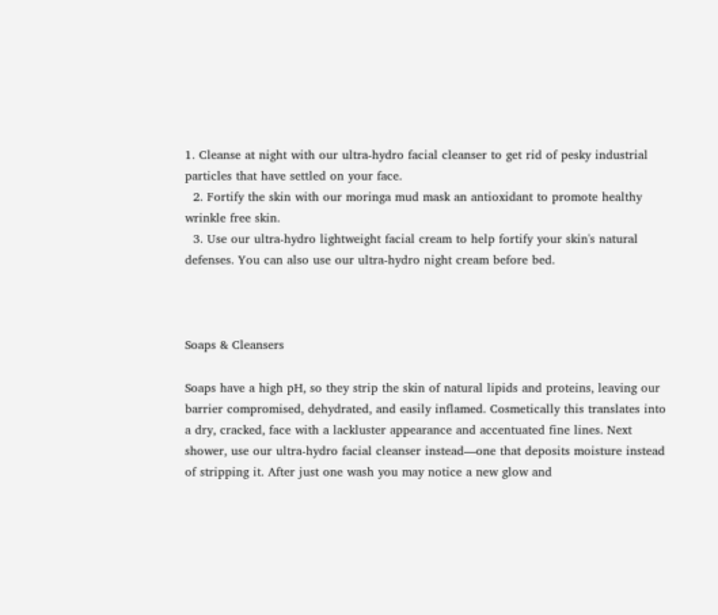1. Cleanse at night with our ultra-hydro facial cleanser to get rid of pesky industrial particles that have settled on your face.
  2. Fortify the skin with our moringa mud mask an antioxidant to promote healthy wrinkle free skin.
  3. Use our ultra-hydro lightweight facial cream to help fortify your skin's natural defenses. You can also use our ultra-hydro night cream before bed.



Soaps & Cleansers

Soaps have a high pH, so they strip the skin of natural lipids and proteins, leaving our barrier compromised, dehydrated, and easily inflamed. Cosmetically this translates into a dry, cracked, face with a lackluster appearance and accentuated fine lines. Next shower, use our ultra-hydro facial cleanser instead—one that deposits moisture instead of stripping it. After just one wash you may notice a new glow and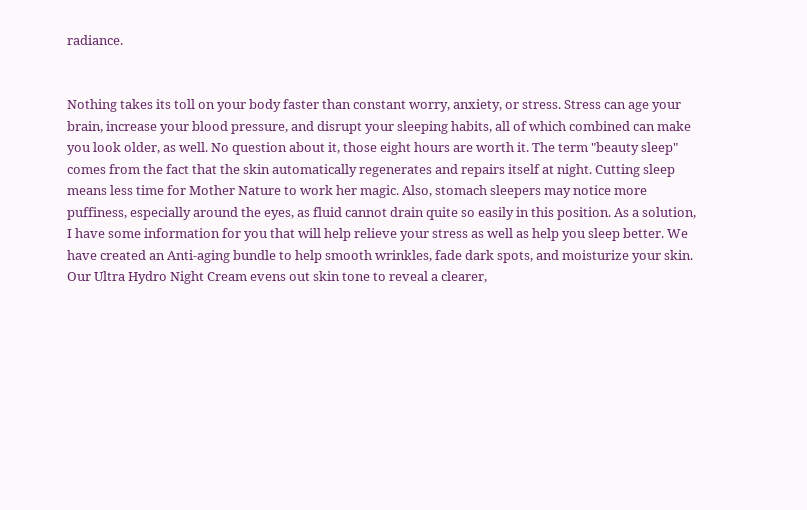radiance.


Nothing takes its toll on your body faster than constant worry, anxiety, or stress. Stress can age your brain, increase your blood pressure, and disrupt your sleeping habits, all of which combined can make you look older, as well. No question about it, those eight hours are worth it. The term "beauty sleep" comes from the fact that the skin automatically regenerates and repairs itself at night. Cutting sleep means less time for Mother Nature to work her magic. Also, stomach sleepers may notice more puffiness, especially around the eyes, as fluid cannot drain quite so easily in this position. As a solution, I have some information for you that will help relieve your stress as well as help you sleep better. We have created an Anti-aging bundle to help smooth wrinkles, fade dark spots, and moisturize your skin. Our Ultra Hydro Night Cream evens out skin tone to reveal a clearer,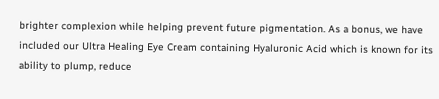brighter complexion while helping prevent future pigmentation. As a bonus, we have included our Ultra Healing Eye Cream containing Hyaluronic Acid which is known for its ability to plump, reduce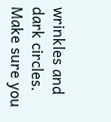wrinkles and dark circles. Make sure you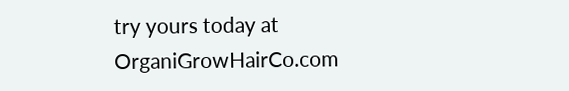try yours today at OrganiGrowHairCo.com